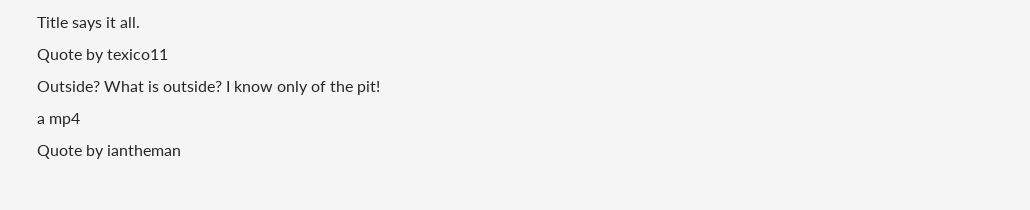Title says it all.
Quote by texico11
Outside? What is outside? I know only of the pit!
a mp4
Quote by iantheman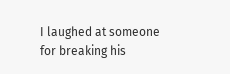I laughed at someone for breaking his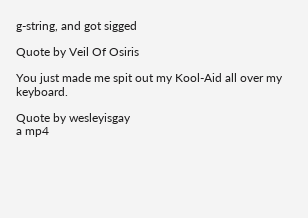g-string, and got sigged

Quote by Veil Of Osiris

You just made me spit out my Kool-Aid all over my keyboard.

Quote by wesleyisgay
a mp4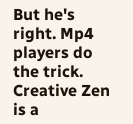But he's right. Mp4 players do the trick. Creative Zen is a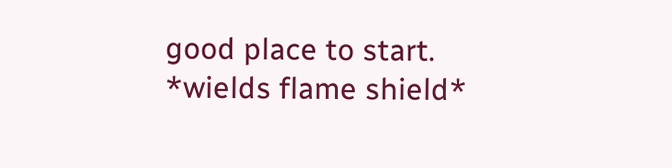good place to start. *wields flame shield*